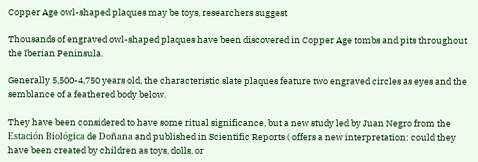Copper Age owl-shaped plaques may be toys, researchers suggest

Thousands of engraved owl-shaped plaques have been discovered in Copper Age tombs and pits throughout the Iberian Peninsula.

Generally 5,500-4,750 years old, the characteristic slate plaques feature two engraved circles as eyes and the semblance of a feathered body below.

They have been considered to have some ritual significance, but a new study led by Juan Negro from the Estación Biológica de Doñana and published in Scientific Reports ( offers a new interpretation: could they have been created by children as toys, dolls, or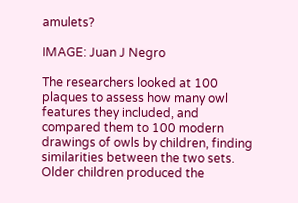amulets?

IMAGE: Juan J Negro

The researchers looked at 100 plaques to assess how many owl features they included, and compared them to 100 modern drawings of owls by children, finding similarities between the two sets. Older children produced the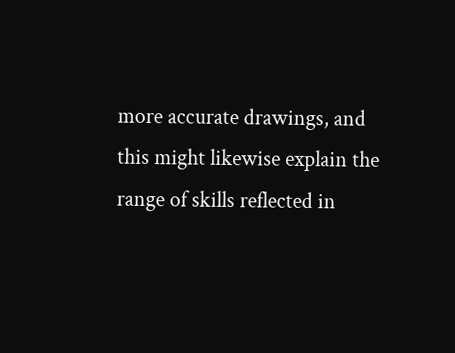more accurate drawings, and this might likewise explain the range of skills reflected in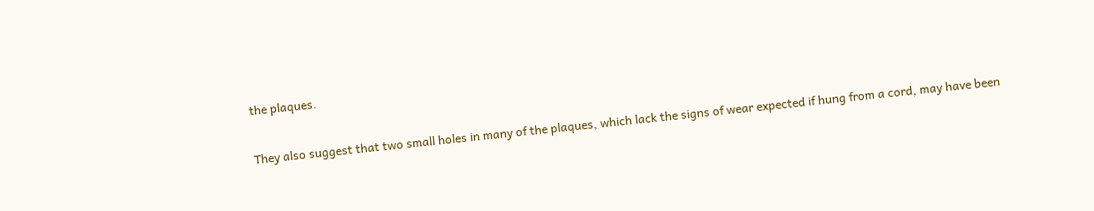the plaques.

They also suggest that two small holes in many of the plaques, which lack the signs of wear expected if hung from a cord, may have been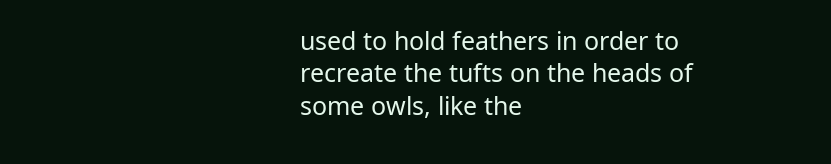used to hold feathers in order to recreate the tufts on the heads of some owls, like the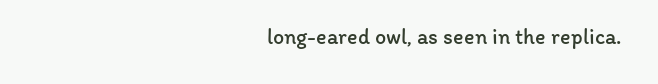long-eared owl, as seen in the replica.